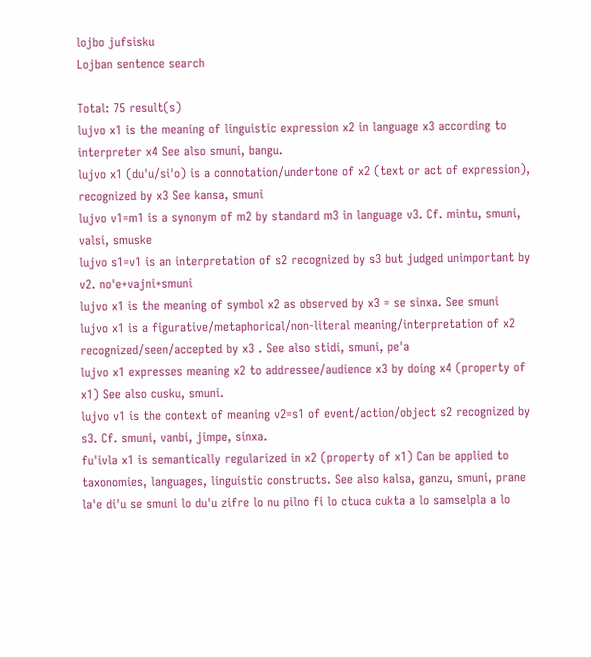lojbo jufsisku
Lojban sentence search

Total: 75 result(s)
lujvo x1 is the meaning of linguistic expression x2 in language x3 according to interpreter x4 See also smuni, bangu.
lujvo x1 (du'u/si'o) is a connotation/undertone of x2 (text or act of expression), recognized by x3 See kansa, smuni
lujvo v1=m1 is a synonym of m2 by standard m3 in language v3. Cf. mintu, smuni, valsi, smuske
lujvo s1=v1 is an interpretation of s2 recognized by s3 but judged unimportant by v2. no'e+vajni+smuni
lujvo x1 is the meaning of symbol x2 as observed by x3 = se sinxa. See smuni
lujvo x1 is a figurative/metaphorical/non-literal meaning/interpretation of x2 recognized/seen/accepted by x3 . See also stidi, smuni, pe'a
lujvo x1 expresses meaning x2 to addressee/audience x3 by doing x4 (property of x1) See also cusku, smuni.
lujvo v1 is the context of meaning v2=s1 of event/action/object s2 recognized by s3. Cf. smuni, vanbi, jimpe, sinxa.
fu'ivla x1 is semantically regularized in x2 (property of x1) Can be applied to taxonomies, languages, linguistic constructs. See also kalsa, ganzu, smuni, prane
la'e di'u se smuni lo du'u zifre lo nu pilno fi lo ctuca cukta a lo samselpla a lo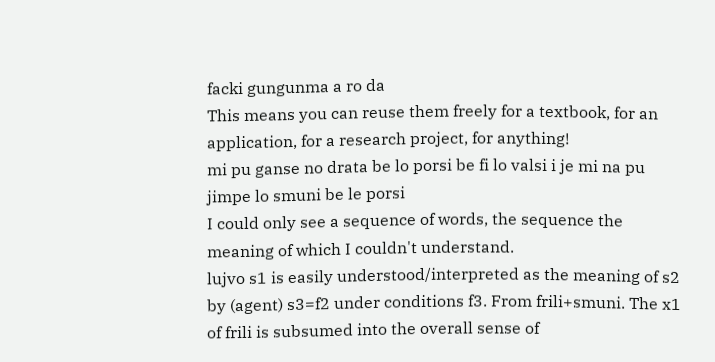facki gungunma a ro da
This means you can reuse them freely for a textbook, for an application, for a research project, for anything!
mi pu ganse no drata be lo porsi be fi lo valsi i je mi na pu jimpe lo smuni be le porsi
I could only see a sequence of words, the sequence the meaning of which I couldn't understand.
lujvo s1 is easily understood/interpreted as the meaning of s2 by (agent) s3=f2 under conditions f3. From frili+smuni. The x1 of frili is subsumed into the overall sense of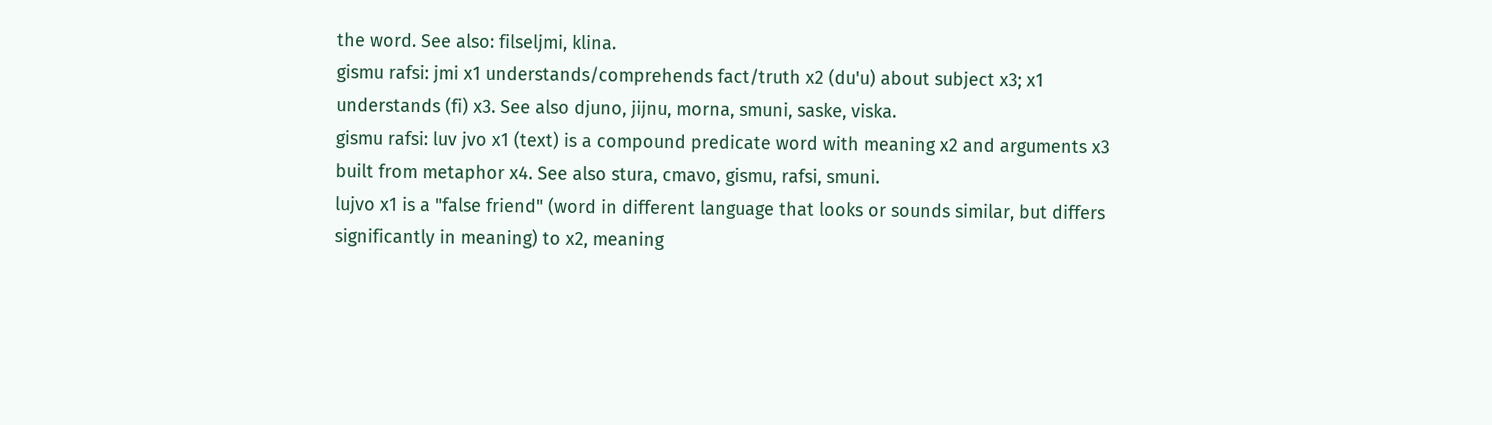the word. See also: filseljmi, klina.
gismu rafsi: jmi x1 understands/comprehends fact/truth x2 (du'u) about subject x3; x1 understands (fi) x3. See also djuno, jijnu, morna, smuni, saske, viska.
gismu rafsi: luv jvo x1 (text) is a compound predicate word with meaning x2 and arguments x3 built from metaphor x4. See also stura, cmavo, gismu, rafsi, smuni.
lujvo x1 is a "false friend" (word in different language that looks or sounds similar, but differs significantly in meaning) to x2, meaning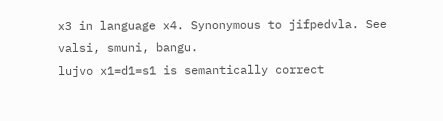x3 in language x4. Synonymous to jifpedvla. See valsi, smuni, bangu.
lujvo x1=d1=s1 is semantically correct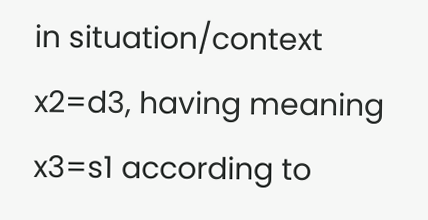in situation/context x2=d3, having meaning x3=s1 according to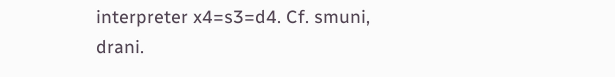interpreter x4=s3=d4. Cf. smuni, drani.